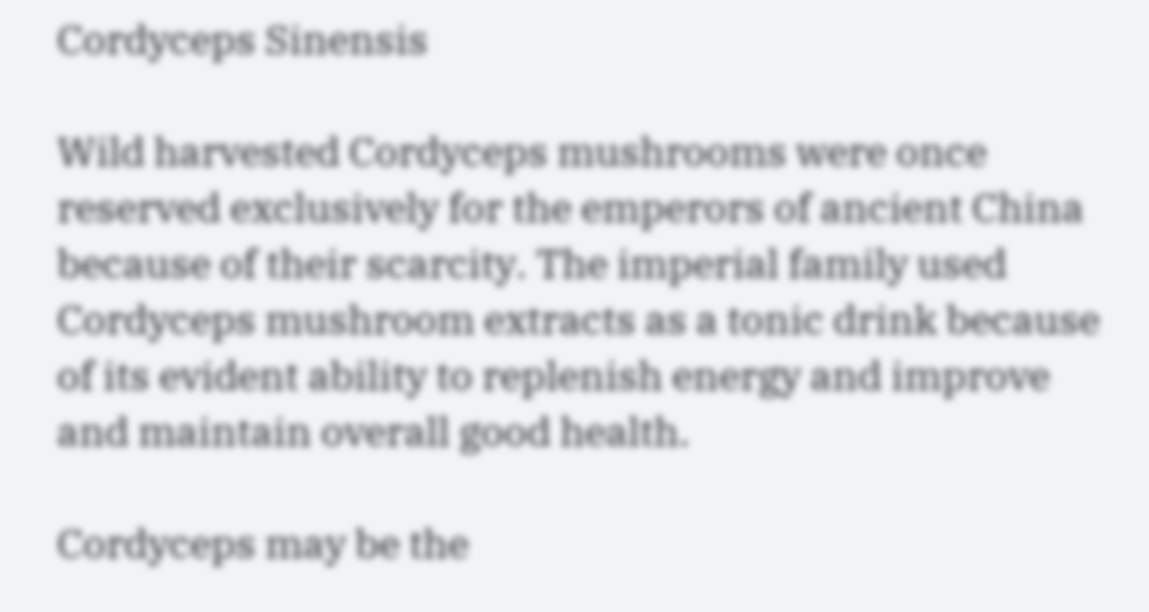Cordyceps Sinensis

Wild harvested Cordyceps mushrooms were once reserved exclusively for the emperors of ancient China because of their scarcity. The imperial family used Cordyceps mushroom extracts as a tonic drink because of its evident ability to replenish energy and improve and maintain overall good health.

Cordyceps may be the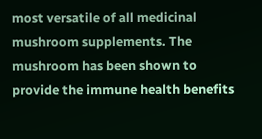most versatile of all medicinal mushroom supplements. The mushroom has been shown to provide the immune health benefits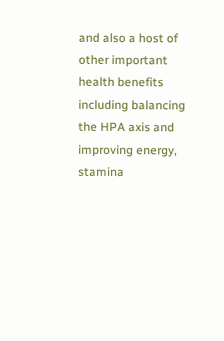and also a host of other important health benefits including balancing the HPA axis and improving energy, stamina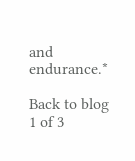and endurance.*

Back to blog
1 of 3